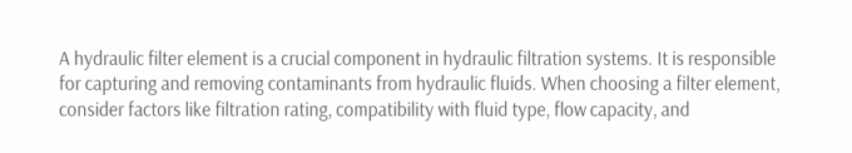A hydraulic filter element is a crucial component in hydraulic filtration systems. It is responsible for capturing and removing contaminants from hydraulic fluids. When choosing a filter element, consider factors like filtration rating, compatibility with fluid type, flow capacity, and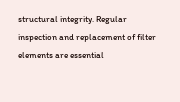structural integrity. Regular inspection and replacement of filter elements are essential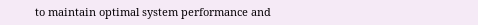to maintain optimal system performance and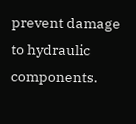prevent damage to hydraulic components.